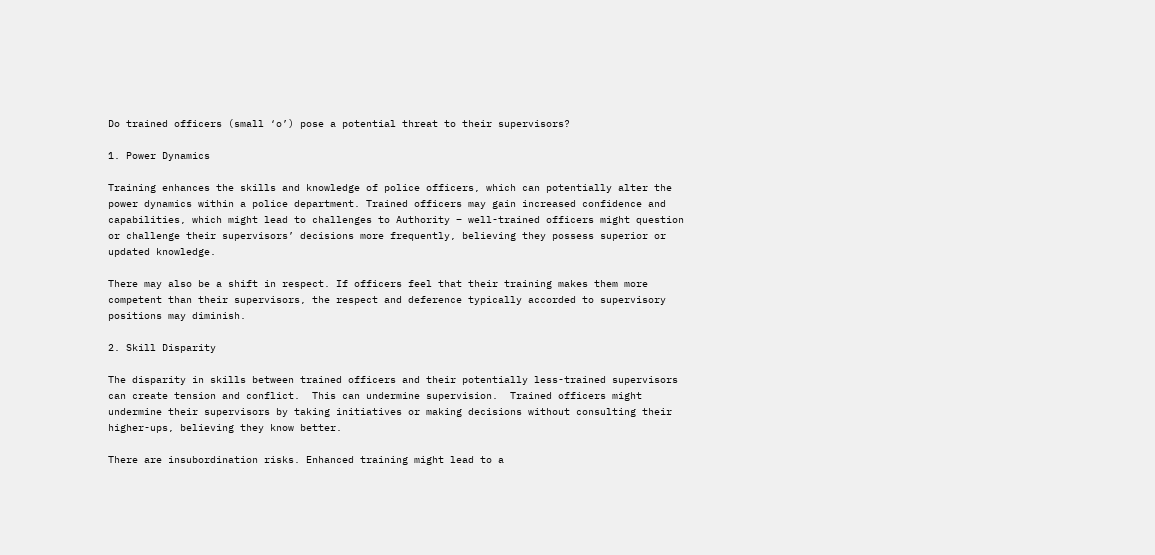Do trained officers (small ‘o’) pose a potential threat to their supervisors?

1. Power Dynamics

Training enhances the skills and knowledge of police officers, which can potentially alter the power dynamics within a police department. Trained officers may gain increased confidence and capabilities, which might lead to challenges to Authority – well-trained officers might question or challenge their supervisors’ decisions more frequently, believing they possess superior or updated knowledge.

There may also be a shift in respect. If officers feel that their training makes them more competent than their supervisors, the respect and deference typically accorded to supervisory positions may diminish.

2. Skill Disparity

The disparity in skills between trained officers and their potentially less-trained supervisors can create tension and conflict.  This can undermine supervision.  Trained officers might undermine their supervisors by taking initiatives or making decisions without consulting their higher-ups, believing they know better.

There are insubordination risks. Enhanced training might lead to a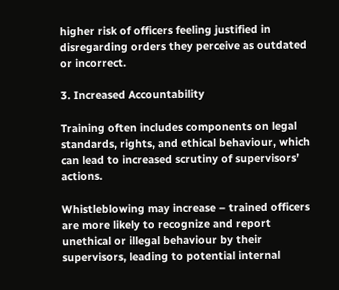higher risk of officers feeling justified in disregarding orders they perceive as outdated or incorrect.

3. Increased Accountability

Training often includes components on legal standards, rights, and ethical behaviour, which can lead to increased scrutiny of supervisors’ actions.

Whistleblowing may increase – trained officers are more likely to recognize and report unethical or illegal behaviour by their supervisors, leading to potential internal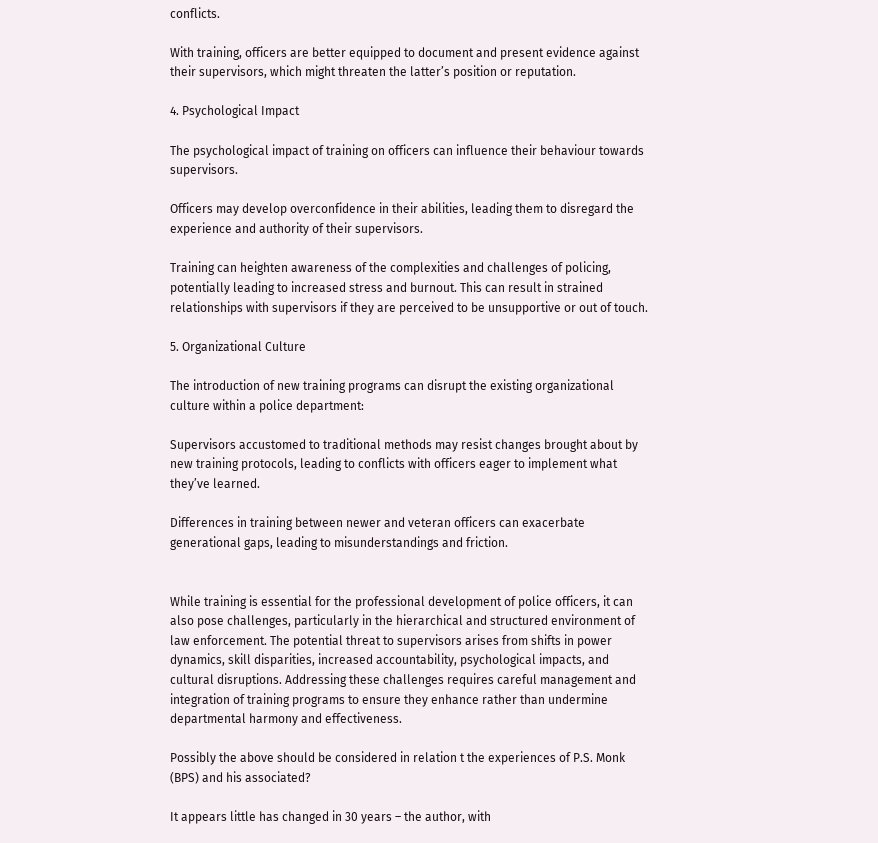conflicts.

With training, officers are better equipped to document and present evidence against their supervisors, which might threaten the latter’s position or reputation.

4. Psychological Impact

The psychological impact of training on officers can influence their behaviour towards supervisors.

Officers may develop overconfidence in their abilities, leading them to disregard the experience and authority of their supervisors.

Training can heighten awareness of the complexities and challenges of policing, potentially leading to increased stress and burnout. This can result in strained relationships with supervisors if they are perceived to be unsupportive or out of touch.

5. Organizational Culture

The introduction of new training programs can disrupt the existing organizational culture within a police department:

Supervisors accustomed to traditional methods may resist changes brought about by new training protocols, leading to conflicts with officers eager to implement what they’ve learned.

Differences in training between newer and veteran officers can exacerbate generational gaps, leading to misunderstandings and friction.


While training is essential for the professional development of police officers, it can also pose challenges, particularly in the hierarchical and structured environment of law enforcement. The potential threat to supervisors arises from shifts in power dynamics, skill disparities, increased accountability, psychological impacts, and cultural disruptions. Addressing these challenges requires careful management and integration of training programs to ensure they enhance rather than undermine departmental harmony and effectiveness.

Possibly the above should be considered in relation t the experiences of P.S. Monk (BPS) and his associated?

It appears little has changed in 30 years – the author, with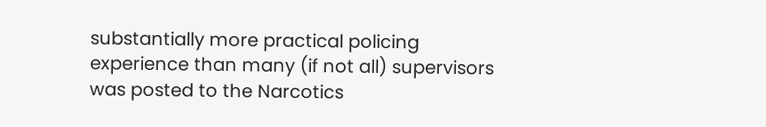substantially more practical policing experience than many (if not all) supervisors was posted to the Narcotics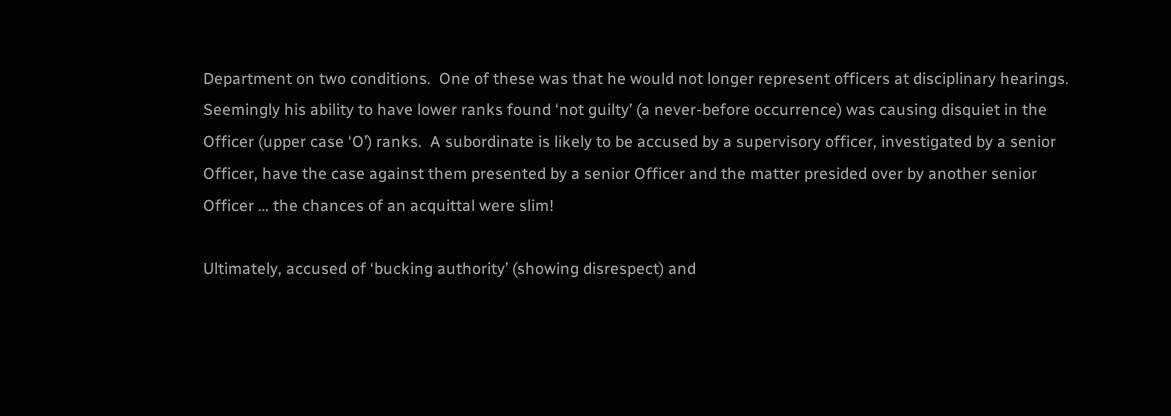Department on two conditions.  One of these was that he would not longer represent officers at disciplinary hearings.  Seemingly his ability to have lower ranks found ‘not guilty’ (a never-before occurrence) was causing disquiet in the Officer (upper case ‘O’) ranks.  A subordinate is likely to be accused by a supervisory officer, investigated by a senior Officer, have the case against them presented by a senior Officer and the matter presided over by another senior Officer … the chances of an acquittal were slim!

Ultimately, accused of ‘bucking authority’ (showing disrespect) and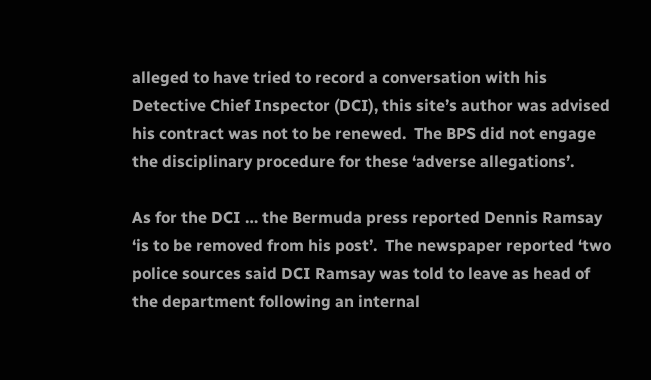alleged to have tried to record a conversation with his Detective Chief Inspector (DCI), this site’s author was advised his contract was not to be renewed.  The BPS did not engage the disciplinary procedure for these ‘adverse allegations’.

As for the DCI … the Bermuda press reported Dennis Ramsay ‘is to be removed from his post’.  The newspaper reported ‘two police sources said DCI Ramsay was told to leave as head of the department following an internal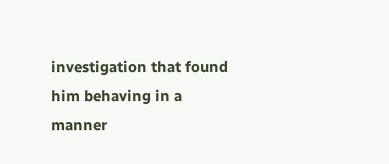investigation that found him behaving in a manner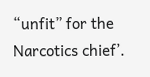“unfit” for the Narcotics chief’.